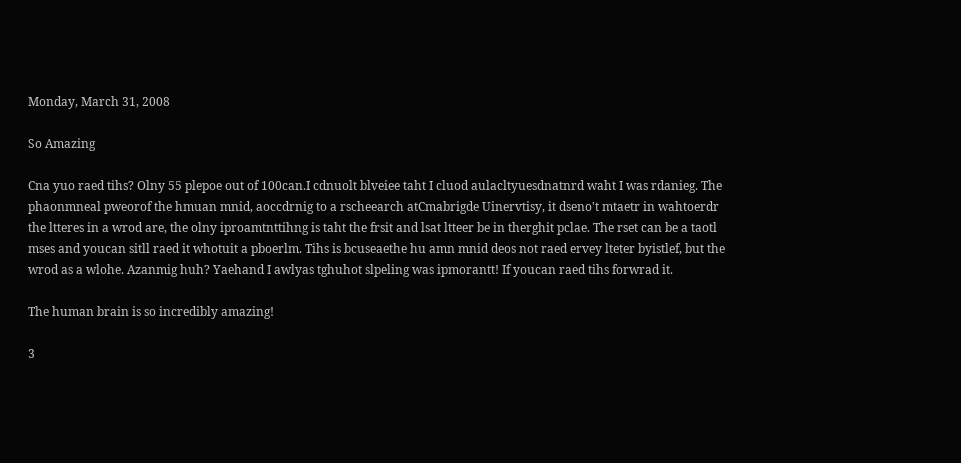Monday, March 31, 2008

So Amazing

Cna yuo raed tihs? Olny 55 plepoe out of 100can.I cdnuolt blveiee taht I cluod aulacltyuesdnatnrd waht I was rdanieg. The phaonmneal pweorof the hmuan mnid, aoccdrnig to a rscheearch atCmabrigde Uinervtisy, it dseno't mtaetr in wahtoerdr the ltteres in a wrod are, the olny iproamtnttihng is taht the frsit and lsat ltteer be in therghit pclae. The rset can be a taotl mses and youcan sitll raed it whotuit a pboerlm. Tihs is bcuseaethe hu amn mnid deos not raed ervey lteter byistlef, but the wrod as a wlohe. Azanmig huh? Yaehand I awlyas tghuhot slpeling was ipmorantt! If youcan raed tihs forwrad it.

The human brain is so incredibly amazing!

3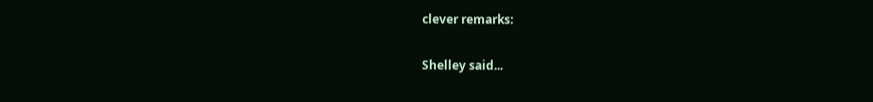clever remarks:

Shelley said...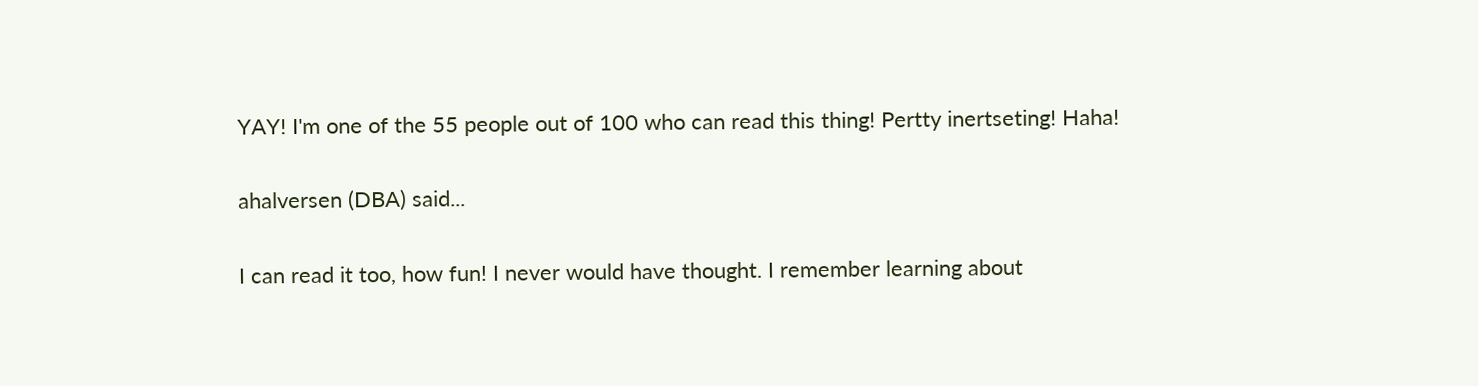YAY! I'm one of the 55 people out of 100 who can read this thing! Pertty inertseting! Haha!

ahalversen (DBA) said...

I can read it too, how fun! I never would have thought. I remember learning about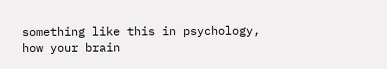something like this in psychology, how your brain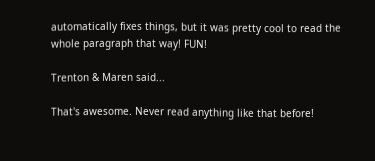automatically fixes things, but it was pretty cool to read the whole paragraph that way! FUN!

Trenton & Maren said...

That's awesome. Never read anything like that before!